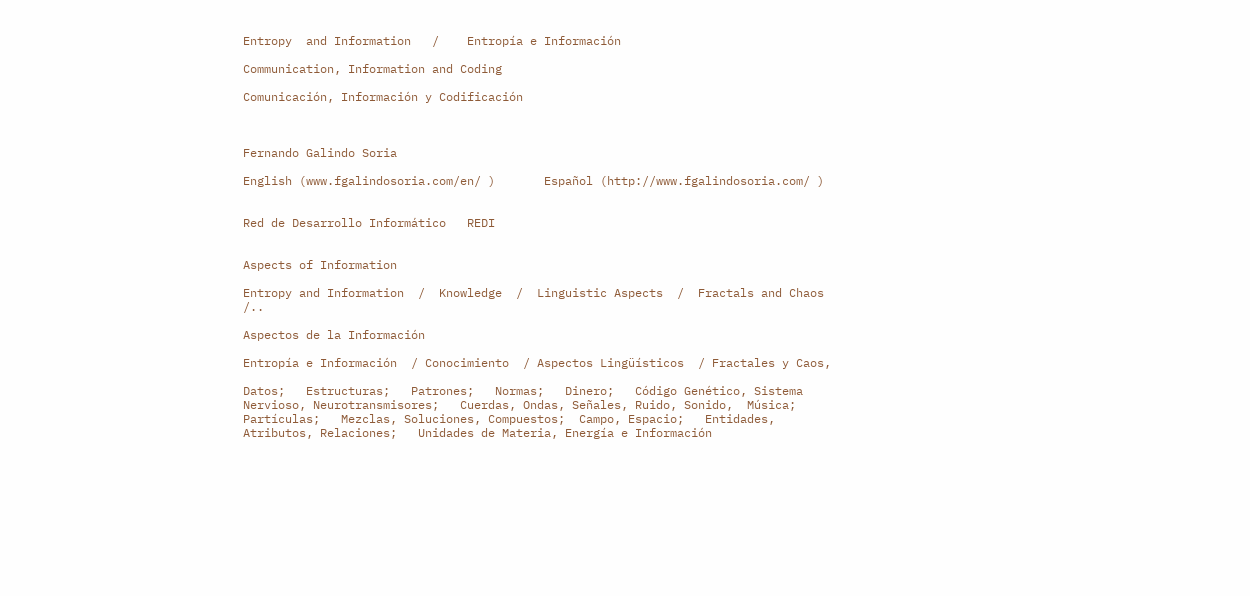Entropy  and Information   /    Entropía e Información

Communication, Information and Coding

Comunicación, Información y Codificación



Fernando Galindo Soria

English (www.fgalindosoria.com/en/ )       Español (http://www.fgalindosoria.com/ )


Red de Desarrollo Informático   REDI


Aspects of Information

Entropy and Information  /  Knowledge  /  Linguistic Aspects  /  Fractals and Chaos /..

Aspectos de la Información

Entropía e Información  / Conocimiento  / Aspectos Lingüísticos  / Fractales y Caos,

Datos;   Estructuras;   Patrones;   Normas;   Dinero;   Código Genético, Sistema Nervioso, Neurotransmisores;   Cuerdas, Ondas, Señales, Ruido, Sonido,  Música;   Partículas;   Mezclas, Soluciones, Compuestos;  Campo, Espacio;   Entidades, Atributos, Relaciones;   Unidades de Materia, Energía e Información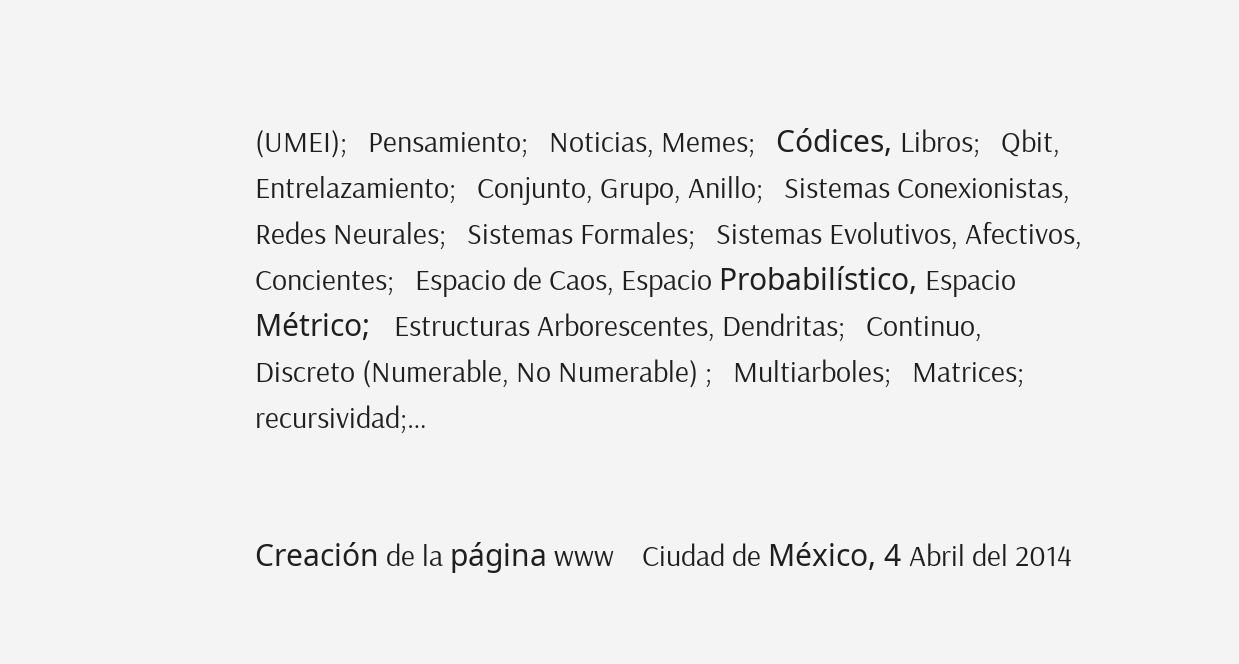(UMEI);   Pensamiento;   Noticias, Memes;   Códices, Libros;   Qbit, Entrelazamiento;   Conjunto, Grupo, Anillo;   Sistemas Conexionistas, Redes Neurales;   Sistemas Formales;   Sistemas Evolutivos, Afectivos, Concientes;   Espacio de Caos, Espacio Probabilístico, Espacio Métrico;   Estructuras Arborescentes, Dendritas;   Continuo, Discreto (Numerable, No Numerable) ;   Multiarboles;   Matrices;   recursividad;…


Creación de la página www    Ciudad de México, 4 Abril del 2014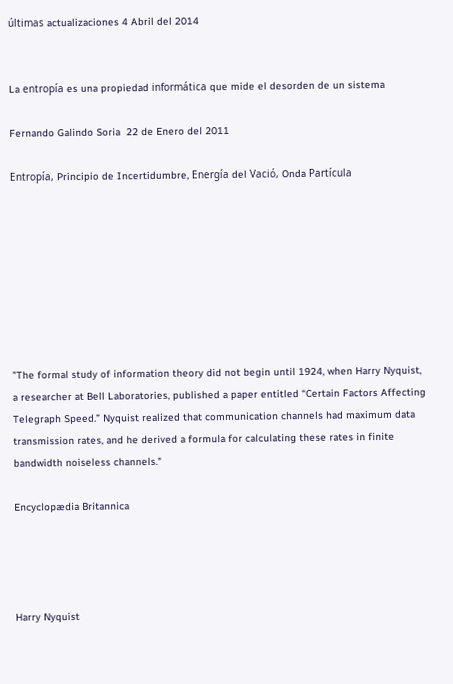últimas actualizaciones 4 Abril del 2014


La entropía es una propiedad informática que mide el desorden de un sistema

Fernando Galindo Soria  22 de Enero del 2011

Entropía, Principio de Incertidumbre, Energía del Vació, Onda Partícula








"The formal study of information theory did not begin until 1924, when Harry Nyquist, a researcher at Bell Laboratories, published a paper entitled “Certain Factors Affecting Telegraph Speed.” Nyquist realized that communication channels had maximum data transmission rates, and he derived a formula for calculating these rates in finite bandwidth noiseless channels."

Encyclopædia Britannica




Harry Nyquist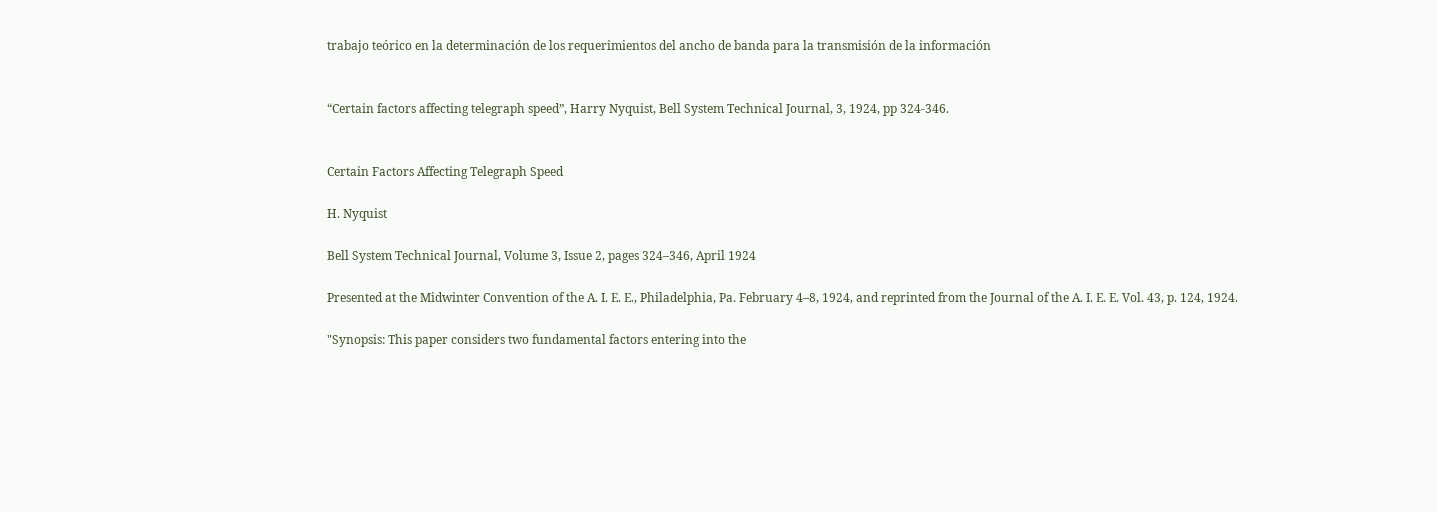trabajo teórico en la determinación de los requerimientos del ancho de banda para la transmisión de la información


“Certain factors affecting telegraph speed”, Harry Nyquist, Bell System Technical Journal, 3, 1924, pp 324-346.


Certain Factors Affecting Telegraph Speed

H. Nyquist

Bell System Technical Journal, Volume 3, Issue 2, pages 324–346, April 1924

Presented at the Midwinter Convention of the A. I. E. E., Philadelphia, Pa. February 4–8, 1924, and reprinted from the Journal of the A. I. E. E. Vol. 43, p. 124, 1924.

"Synopsis: This paper considers two fundamental factors entering into the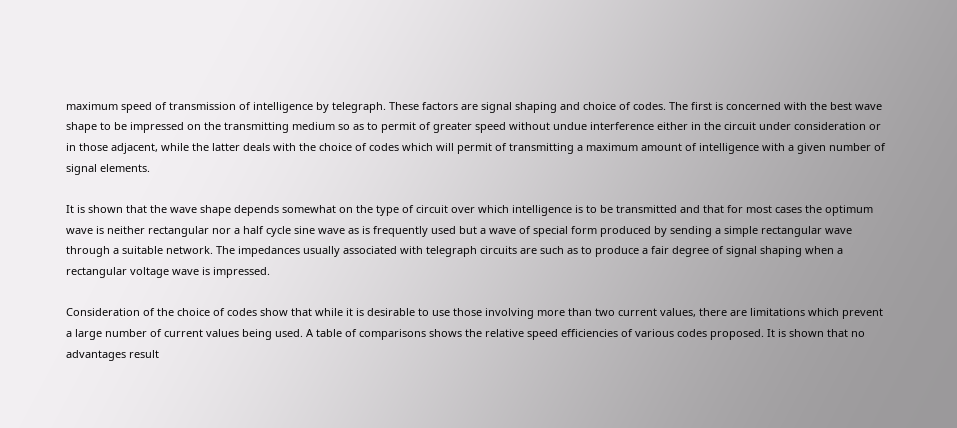maximum speed of transmission of intelligence by telegraph. These factors are signal shaping and choice of codes. The first is concerned with the best wave shape to be impressed on the transmitting medium so as to permit of greater speed without undue interference either in the circuit under consideration or in those adjacent, while the latter deals with the choice of codes which will permit of transmitting a maximum amount of intelligence with a given number of signal elements.

It is shown that the wave shape depends somewhat on the type of circuit over which intelligence is to be transmitted and that for most cases the optimum wave is neither rectangular nor a half cycle sine wave as is frequently used but a wave of special form produced by sending a simple rectangular wave through a suitable network. The impedances usually associated with telegraph circuits are such as to produce a fair degree of signal shaping when a rectangular voltage wave is impressed.

Consideration of the choice of codes show that while it is desirable to use those involving more than two current values, there are limitations which prevent a large number of current values being used. A table of comparisons shows the relative speed efficiencies of various codes proposed. It is shown that no advantages result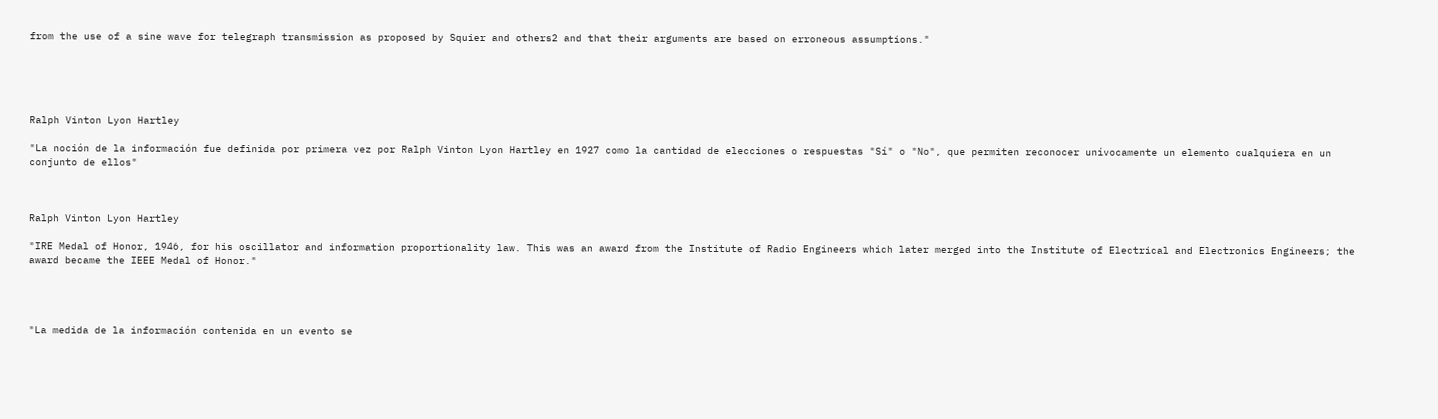from the use of a sine wave for telegraph transmission as proposed by Squier and others2 and that their arguments are based on erroneous assumptions."





Ralph Vinton Lyon Hartley

"La noción de la información fue definida por primera vez por Ralph Vinton Lyon Hartley en 1927 como la cantidad de elecciones o respuestas "Sí" o "No", que permiten reconocer unívocamente un elemento cualquiera en un conjunto de ellos"



Ralph Vinton Lyon Hartley

"IRE Medal of Honor, 1946, for his oscillator and information proportionality law. This was an award from the Institute of Radio Engineers which later merged into the Institute of Electrical and Electronics Engineers; the award became the IEEE Medal of Honor."




"La medida de la información contenida en un evento se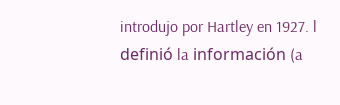introdujo por Hartley en 1927. l definió la información (a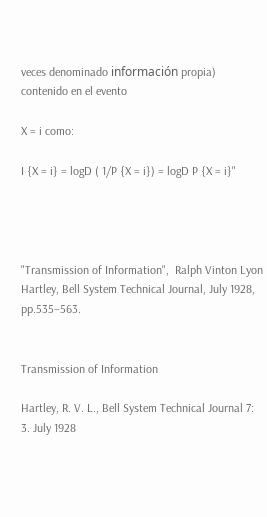veces denominado información propia) contenido en el evento

X = i como:

I {X = i} = logD ( 1/P {X = i}) = logD P {X = i}"




"Transmission of Information",  Ralph Vinton Lyon Hartley, Bell System Technical Journal, July 1928, pp.535–563.


Transmission of Information

Hartley, R. V. L., Bell System Technical Journal 7: 3. July 1928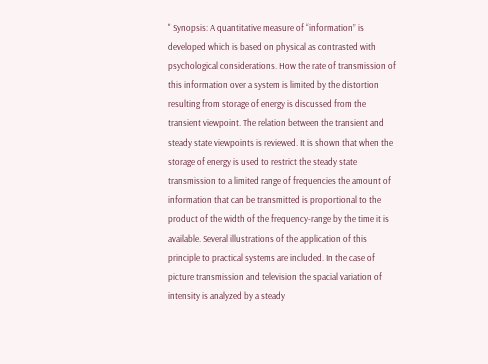" Synopsis: A quantitative measure of “information” is developed which is based on physical as contrasted with psychological considerations. How the rate of transmission of this information over a system is limited by the distortion resulting from storage of energy is discussed from the transient viewpoint. The relation between the transient and steady state viewpoints is reviewed. It is shown that when the storage of energy is used to restrict the steady state transmission to a limited range of frequencies the amount of information that can be transmitted is proportional to the product of the width of the frequency-range by the time it is available. Several illustrations of the application of this principle to practical systems are included. In the case of picture transmission and television the spacial variation of intensity is analyzed by a steady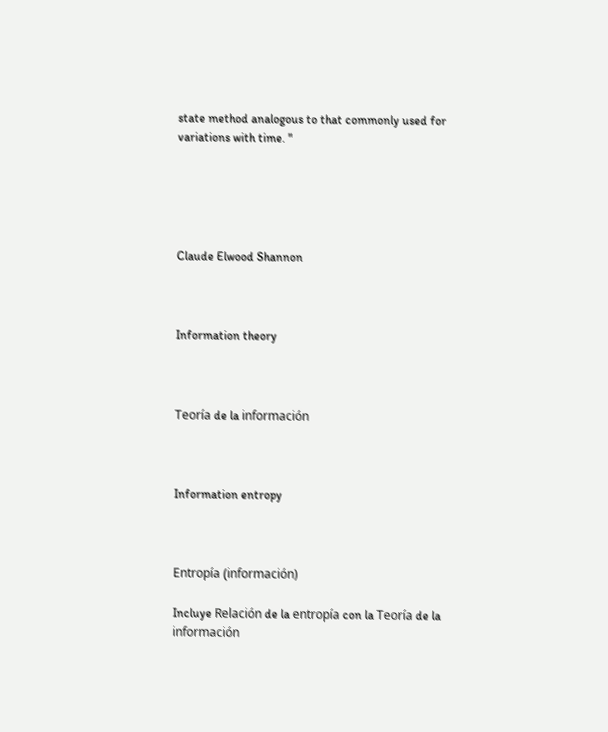state method analogous to that commonly used for variations with time. "





Claude Elwood Shannon



Information theory



Teoría de la información



Information entropy



Entropía (información)

Incluye Relación de la entropía con la Teoría de la información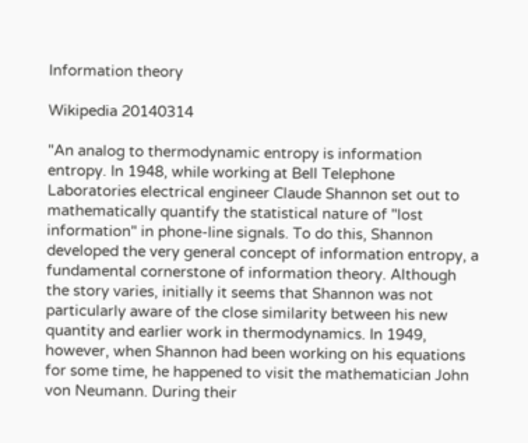Information theory

Wikipedia 20140314

"An analog to thermodynamic entropy is information entropy. In 1948, while working at Bell Telephone Laboratories electrical engineer Claude Shannon set out to mathematically quantify the statistical nature of "lost information" in phone-line signals. To do this, Shannon developed the very general concept of information entropy, a fundamental cornerstone of information theory. Although the story varies, initially it seems that Shannon was not particularly aware of the close similarity between his new quantity and earlier work in thermodynamics. In 1949, however, when Shannon had been working on his equations for some time, he happened to visit the mathematician John von Neumann. During their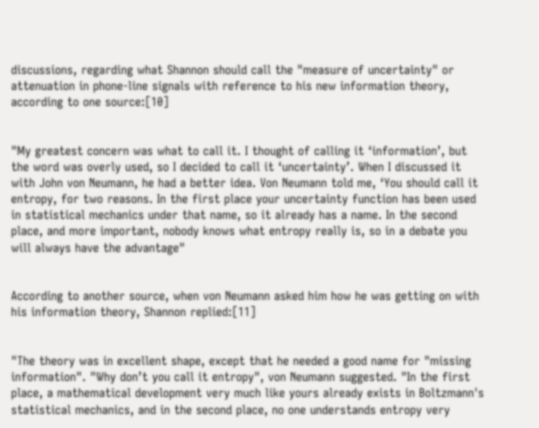discussions, regarding what Shannon should call the "measure of uncertainty" or attenuation in phone-line signals with reference to his new information theory, according to one source:[10]


"My greatest concern was what to call it. I thought of calling it ‘information’, but the word was overly used, so I decided to call it ‘uncertainty’. When I discussed it with John von Neumann, he had a better idea. Von Neumann told me, ‘You should call it entropy, for two reasons. In the first place your uncertainty function has been used in statistical mechanics under that name, so it already has a name. In the second place, and more important, nobody knows what entropy really is, so in a debate you will always have the advantage"


According to another source, when von Neumann asked him how he was getting on with his information theory, Shannon replied:[11]


"The theory was in excellent shape, except that he needed a good name for "missing information". "Why don’t you call it entropy", von Neumann suggested. "In the first place, a mathematical development very much like yours already exists in Boltzmann's statistical mechanics, and in the second place, no one understands entropy very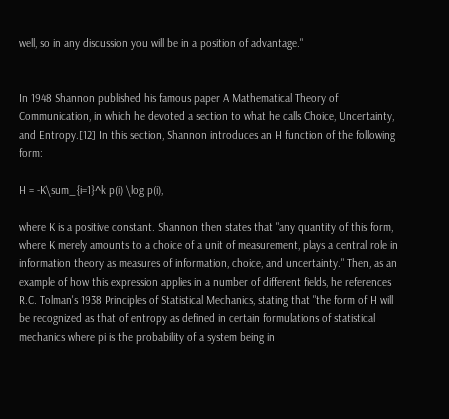well, so in any discussion you will be in a position of advantage."


In 1948 Shannon published his famous paper A Mathematical Theory of Communication, in which he devoted a section to what he calls Choice, Uncertainty, and Entropy.[12] In this section, Shannon introduces an H function of the following form:

H = -K\sum_{i=1}^k p(i) \log p(i),

where K is a positive constant. Shannon then states that "any quantity of this form, where K merely amounts to a choice of a unit of measurement, plays a central role in information theory as measures of information, choice, and uncertainty." Then, as an example of how this expression applies in a number of different fields, he references R.C. Tolman's 1938 Principles of Statistical Mechanics, stating that "the form of H will be recognized as that of entropy as defined in certain formulations of statistical mechanics where pi is the probability of a system being in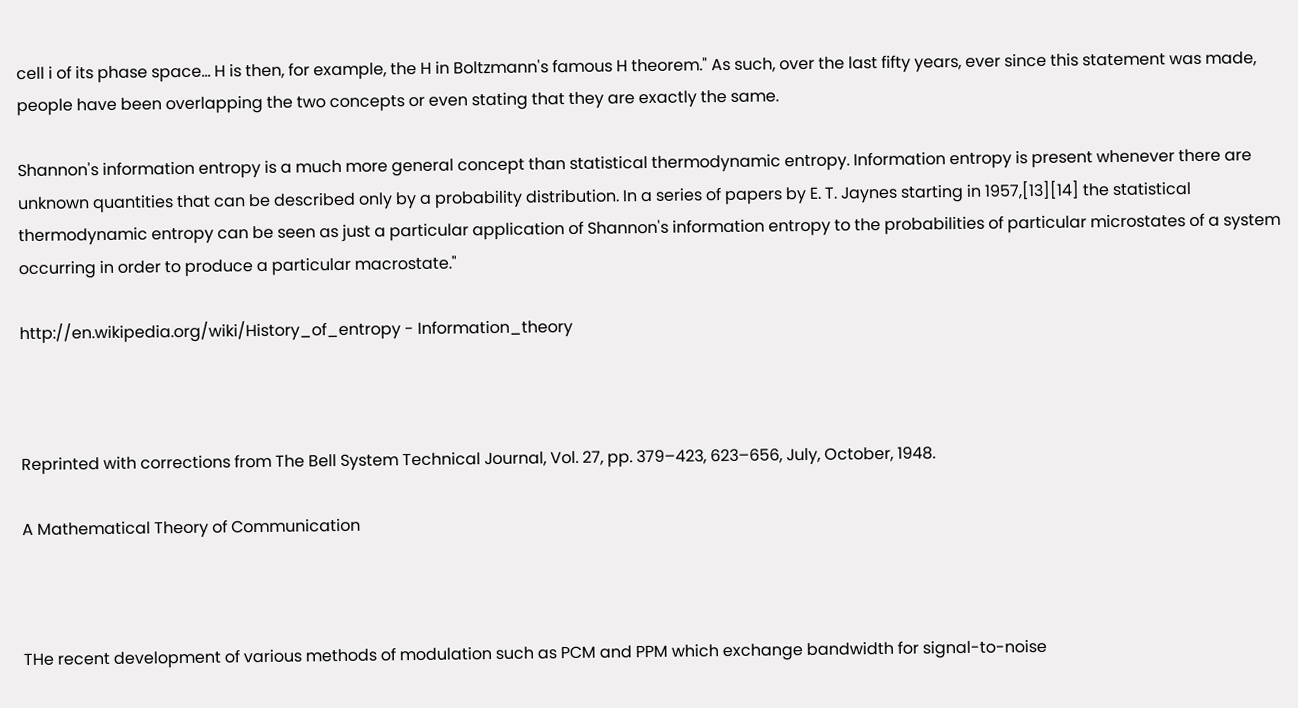cell i of its phase space… H is then, for example, the H in Boltzmann's famous H theorem." As such, over the last fifty years, ever since this statement was made, people have been overlapping the two concepts or even stating that they are exactly the same.

Shannon's information entropy is a much more general concept than statistical thermodynamic entropy. Information entropy is present whenever there are unknown quantities that can be described only by a probability distribution. In a series of papers by E. T. Jaynes starting in 1957,[13][14] the statistical thermodynamic entropy can be seen as just a particular application of Shannon's information entropy to the probabilities of particular microstates of a system occurring in order to produce a particular macrostate."

http://en.wikipedia.org/wiki/History_of_entropy - Information_theory



Reprinted with corrections from The Bell System Technical Journal, Vol. 27, pp. 379–423, 623–656, July, October, 1948.

A Mathematical Theory of Communication



THe recent development of various methods of modulation such as PCM and PPM which exchange bandwidth for signal-to-noise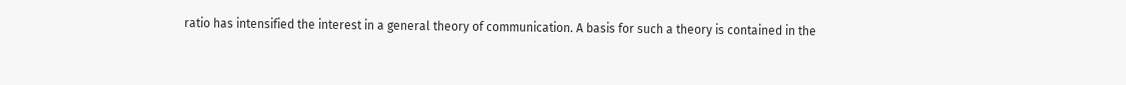ratio has intensified the interest in a general theory of communication. A basis for such a theory is contained in the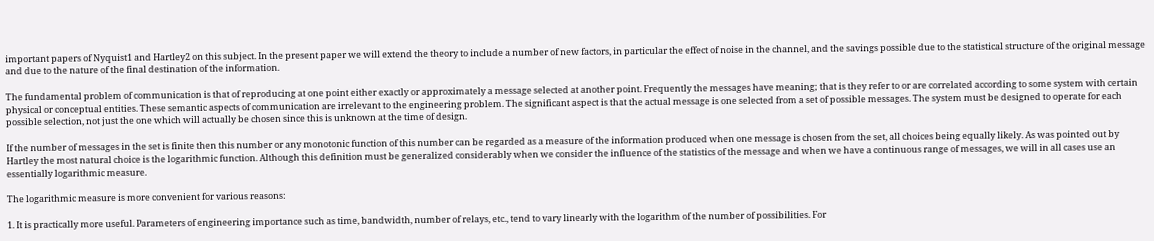important papers of Nyquist1 and Hartley2 on this subject. In the present paper we will extend the theory to include a number of new factors, in particular the effect of noise in the channel, and the savings possible due to the statistical structure of the original message and due to the nature of the final destination of the information.

The fundamental problem of communication is that of reproducing at one point either exactly or approximately a message selected at another point. Frequently the messages have meaning; that is they refer to or are correlated according to some system with certain physical or conceptual entities. These semantic aspects of communication are irrelevant to the engineering problem. The significant aspect is that the actual message is one selected from a set of possible messages. The system must be designed to operate for each possible selection, not just the one which will actually be chosen since this is unknown at the time of design.

If the number of messages in the set is finite then this number or any monotonic function of this number can be regarded as a measure of the information produced when one message is chosen from the set, all choices being equally likely. As was pointed out by Hartley the most natural choice is the logarithmic function. Although this definition must be generalized considerably when we consider the influence of the statistics of the message and when we have a continuous range of messages, we will in all cases use an essentially logarithmic measure.

The logarithmic measure is more convenient for various reasons:

1. It is practically more useful. Parameters of engineering importance such as time, bandwidth, number of relays, etc., tend to vary linearly with the logarithm of the number of possibilities. For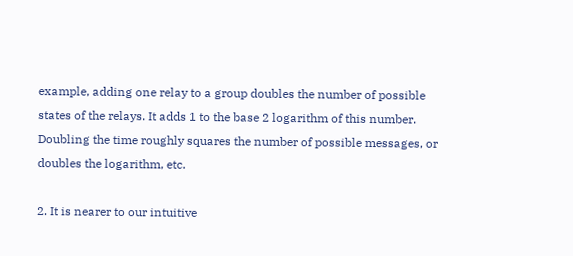example, adding one relay to a group doubles the number of possible states of the relays. It adds 1 to the base 2 logarithm of this number. Doubling the time roughly squares the number of possible messages, or doubles the logarithm, etc.

2. It is nearer to our intuitive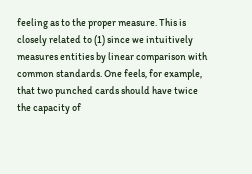feeling as to the proper measure. This is closely related to (1) since we intuitively measures entities by linear comparison with common standards. One feels, for example, that two punched cards should have twice the capacity of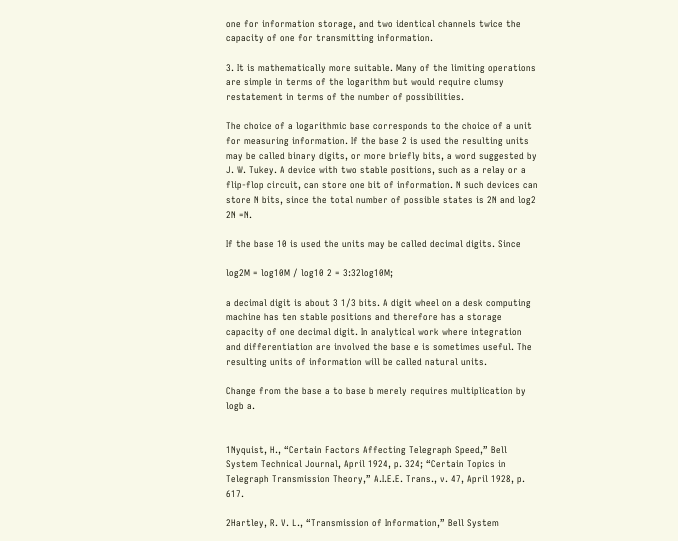one for information storage, and two identical channels twice the capacity of one for transmitting information.

3. It is mathematically more suitable. Many of the limiting operations are simple in terms of the logarithm but would require clumsy restatement in terms of the number of possibilities.

The choice of a logarithmic base corresponds to the choice of a unit for measuring information. If the base 2 is used the resulting units may be called binary digits, or more briefly bits, a word suggested by J. W. Tukey. A device with two stable positions, such as a relay or a flip-flop circuit, can store one bit of information. N such devices can store N bits, since the total number of possible states is 2N and log2 2N =N.

If the base 10 is used the units may be called decimal digits. Since

log2M = log10M / log10 2 = 3:32log10M;

a decimal digit is about 3 1/3 bits. A digit wheel on a desk computing machine has ten stable positions and therefore has a storage capacity of one decimal digit. In analytical work where integration and differentiation are involved the base e is sometimes useful. The resulting units of information will be called natural units.

Change from the base a to base b merely requires multiplication by logb a.


1Nyquist, H., “Certain Factors Affecting Telegraph Speed,” Bell System Technical Journal, April 1924, p. 324; “Certain Topics in Telegraph Transmission Theory,” A.I.E.E. Trans., v. 47, April 1928, p. 617.

2Hartley, R. V. L., “Transmission of Information,” Bell System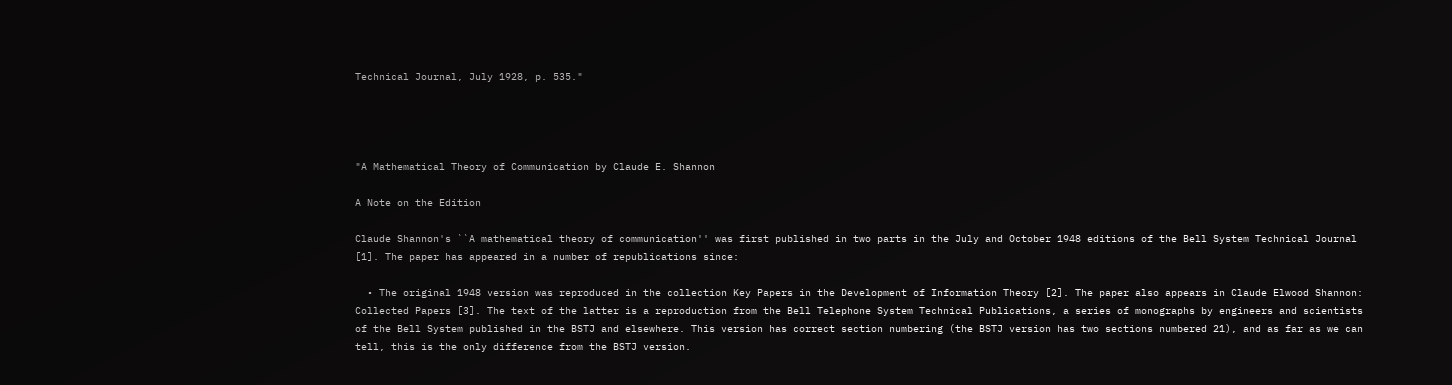Technical Journal, July 1928, p. 535."




"A Mathematical Theory of Communication by Claude E. Shannon

A Note on the Edition

Claude Shannon's ``A mathematical theory of communication'' was first published in two parts in the July and October 1948 editions of the Bell System Technical Journal [1]. The paper has appeared in a number of republications since:

  • The original 1948 version was reproduced in the collection Key Papers in the Development of Information Theory [2]. The paper also appears in Claude Elwood Shannon: Collected Papers [3]. The text of the latter is a reproduction from the Bell Telephone System Technical Publications, a series of monographs by engineers and scientists of the Bell System published in the BSTJ and elsewhere. This version has correct section numbering (the BSTJ version has two sections numbered 21), and as far as we can tell, this is the only difference from the BSTJ version.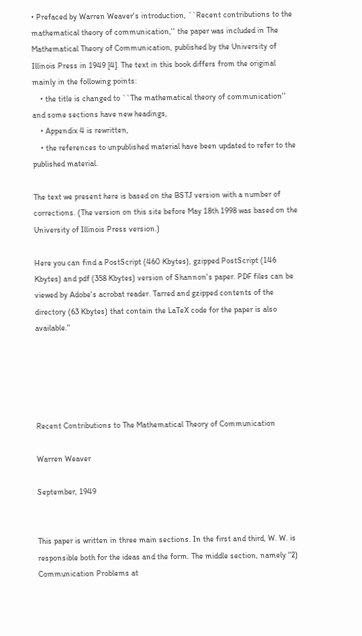• Prefaced by Warren Weaver's introduction, ``Recent contributions to the mathematical theory of communication,'' the paper was included in The Mathematical Theory of Communication, published by the University of Illinois Press in 1949 [4]. The text in this book differs from the original mainly in the following points:
    • the title is changed to ``The mathematical theory of communication'' and some sections have new headings,
    • Appendix 4 is rewritten,
    • the references to unpublished material have been updated to refer to the published material.

The text we present here is based on the BSTJ version with a number of corrections. (The version on this site before May 18th 1998 was based on the University of Illinois Press version.)

Here you can find a PostScript (460 Kbytes), gzipped PostScript (146 Kbytes) and pdf (358 Kbytes) version of Shannon's paper. PDF files can be viewed by Adobe's acrobat reader. Tarred and gzipped contents of the directory (63 Kbytes) that contain the LaTeX code for the paper is also available."





Recent Contributions to The Mathematical Theory of Communication

Warren Weaver

September, 1949


This paper is written in three main sections. In the first and third, W. W. is responsible both for the ideas and the form. The middle section, namely “2) Communication Problems at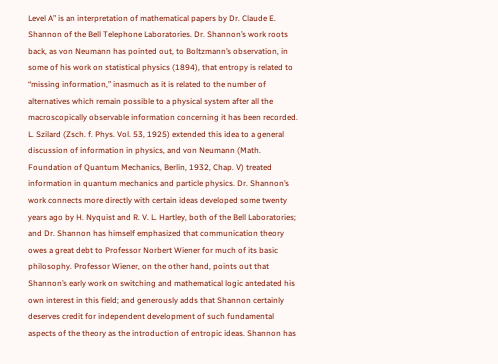Level A” is an interpretation of mathematical papers by Dr. Claude E. Shannon of the Bell Telephone Laboratories. Dr. Shannon’s work roots back, as von Neumann has pointed out, to Boltzmann’s observation, in some of his work on statistical physics (1894), that entropy is related to “missing information,” inasmuch as it is related to the number of alternatives which remain possible to a physical system after all the macroscopically observable information concerning it has been recorded. L. Szilard (Zsch. f. Phys. Vol. 53, 1925) extended this idea to a general discussion of information in physics, and von Neumann (Math. Foundation of Quantum Mechanics, Berlin, 1932, Chap. V) treated information in quantum mechanics and particle physics. Dr. Shannon’s work connects more directly with certain ideas developed some twenty years ago by H. Nyquist and R. V. L. Hartley, both of the Bell Laboratories; and Dr. Shannon has himself emphasized that communication theory owes a great debt to Professor Norbert Wiener for much of its basic philosophy. Professor Wiener, on the other hand, points out that Shannon’s early work on switching and mathematical logic antedated his own interest in this field; and generously adds that Shannon certainly deserves credit for independent development of such fundamental aspects of the theory as the introduction of entropic ideas. Shannon has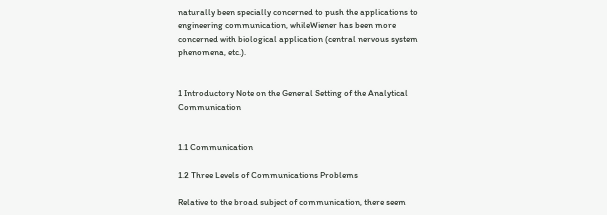naturally been specially concerned to push the applications to engineering communication, whileWiener has been more concerned with biological application (central nervous system phenomena, etc.).


1 Introductory Note on the General Setting of the Analytical Communication


1.1 Communication

1.2 Three Levels of Communications Problems

Relative to the broad subject of communication, there seem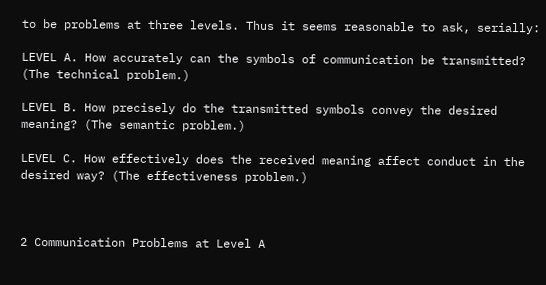to be problems at three levels. Thus it seems reasonable to ask, serially:

LEVEL A. How accurately can the symbols of communication be transmitted? (The technical problem.)

LEVEL B. How precisely do the transmitted symbols convey the desired meaning? (The semantic problem.)

LEVEL C. How effectively does the received meaning affect conduct in the desired way? (The effectiveness problem.)



2 Communication Problems at Level A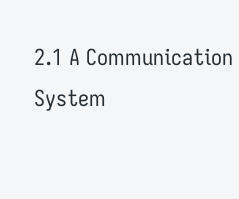2.1 A Communication System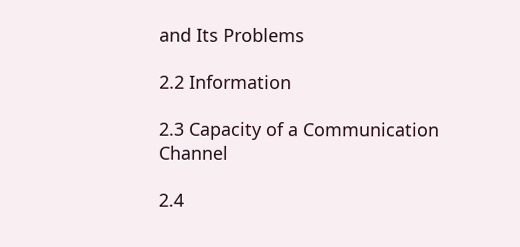and Its Problems

2.2 Information

2.3 Capacity of a Communication Channel

2.4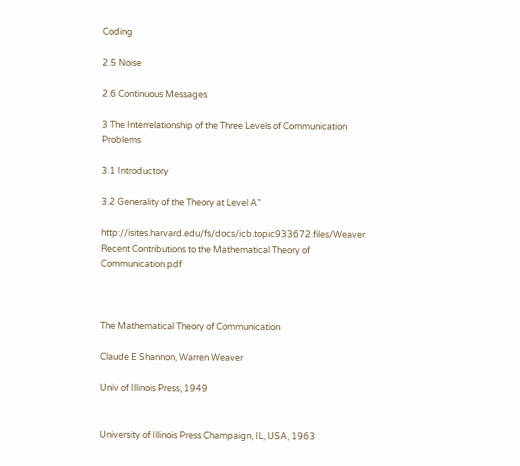Coding

2.5 Noise

2.6 Continuous Messages

3 The Interrelationship of the Three Levels of Communication Problems

3.1 Introductory

3.2 Generality of the Theory at Level A"

http://isites.harvard.edu/fs/docs/icb.topic933672.files/Weaver Recent Contributions to the Mathematical Theory of Communication.pdf



The Mathematical Theory of Communication

Claude E Shannon, Warren Weaver

Univ of Illinois Press, 1949


University of Illinois Press Champaign, IL, USA, 1963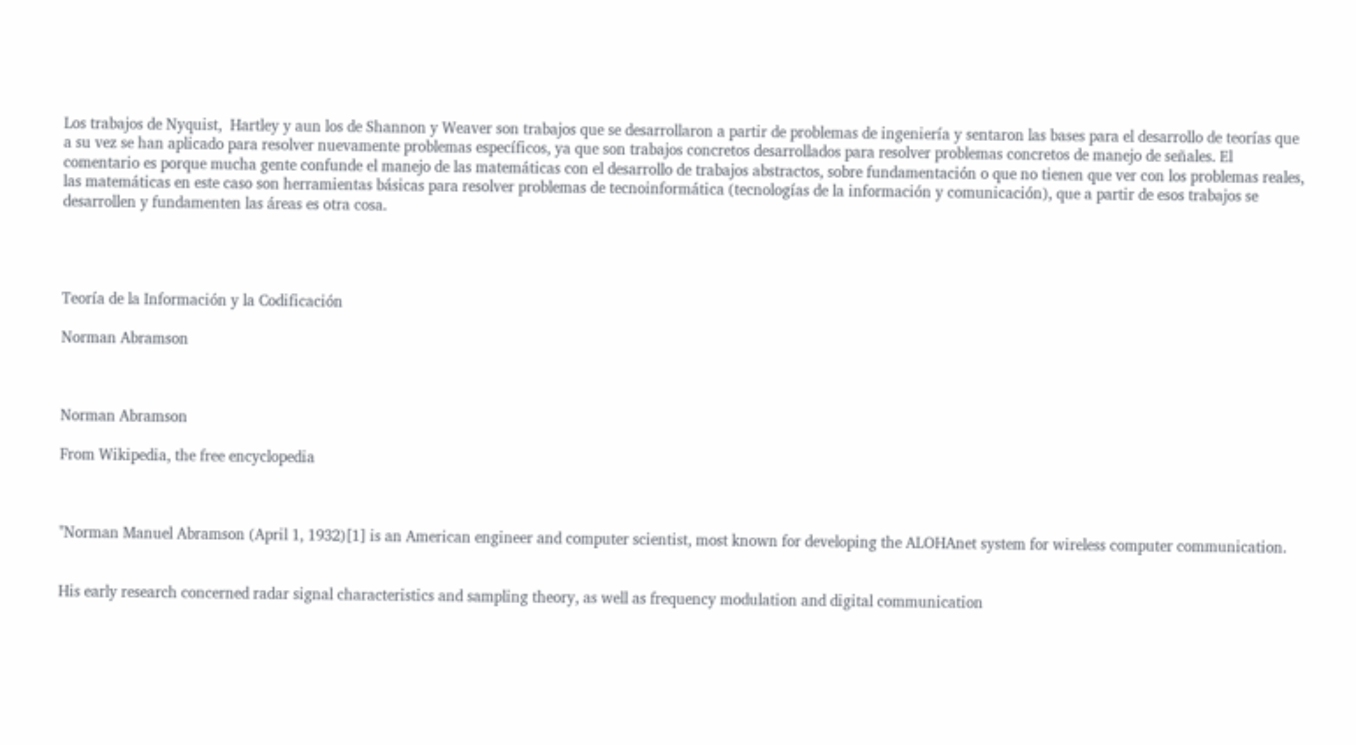Los trabajos de Nyquist,  Hartley y aun los de Shannon y Weaver son trabajos que se desarrollaron a partir de problemas de ingeniería y sentaron las bases para el desarrollo de teorías que a su vez se han aplicado para resolver nuevamente problemas específicos, ya que son trabajos concretos desarrollados para resolver problemas concretos de manejo de señales. El comentario es porque mucha gente confunde el manejo de las matemáticas con el desarrollo de trabajos abstractos, sobre fundamentación o que no tienen que ver con los problemas reales, las matemáticas en este caso son herramientas básicas para resolver problemas de tecnoinformática (tecnologías de la información y comunicación), que a partir de esos trabajos se desarrollen y fundamenten las áreas es otra cosa.




Teoría de la Información y la Codificación

Norman Abramson



Norman Abramson

From Wikipedia, the free encyclopedia



"Norman Manuel Abramson (April 1, 1932)[1] is an American engineer and computer scientist, most known for developing the ALOHAnet system for wireless computer communication.


His early research concerned radar signal characteristics and sampling theory, as well as frequency modulation and digital communication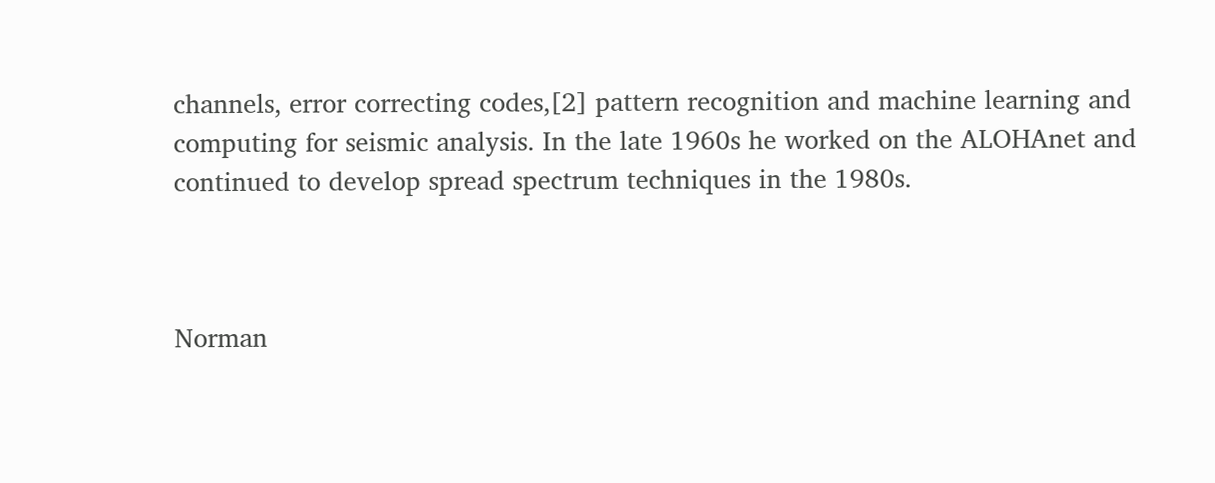channels, error correcting codes,[2] pattern recognition and machine learning and computing for seismic analysis. In the late 1960s he worked on the ALOHAnet and continued to develop spread spectrum techniques in the 1980s.



Norman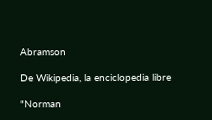Abramson

De Wikipedia, la enciclopedia libre

"Norman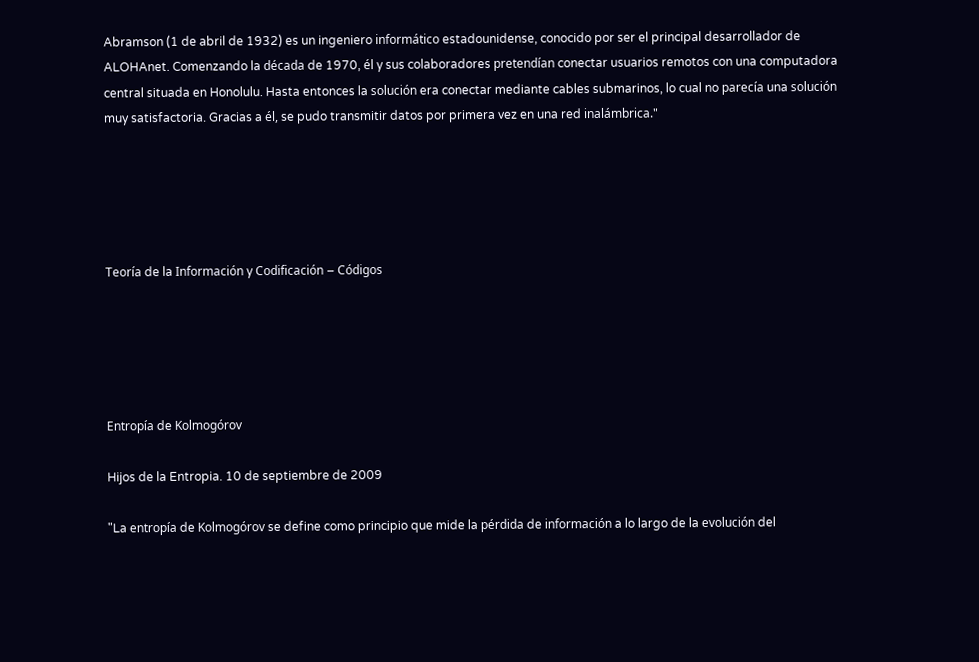Abramson (1 de abril de 1932) es un ingeniero informático estadounidense, conocido por ser el principal desarrollador de ALOHAnet. Comenzando la década de 1970, él y sus colaboradores pretendían conectar usuarios remotos con una computadora central situada en Honolulu. Hasta entonces la solución era conectar mediante cables submarinos, lo cual no parecía una solución muy satisfactoria. Gracias a él, se pudo transmitir datos por primera vez en una red inalámbrica."





Teoría de la Información y Codificación – Códigos





Entropía de Kolmogórov

Hijos de la Entropia. 10 de septiembre de 2009

"La entropía de Kolmogórov se define como principio que mide la pérdida de información a lo largo de la evolución del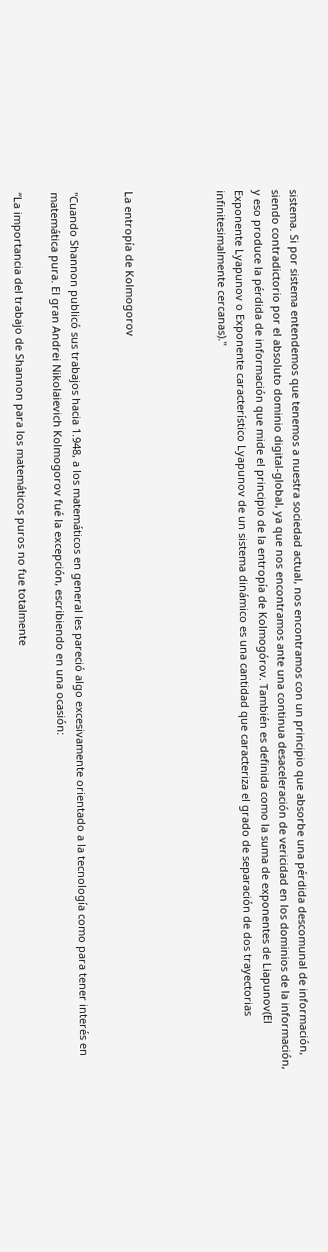sistema. Si por sistema entendemos que tenemos a nuestra sociedad actual, nos encontramos con un principio que absorbe una pérdida descomunal de información, siendo contradictorio por el absoluto dominio digital-global, ya que nos encontramos ante una continua desaceleración de vericidad en los dominios de la información, y eso produce la pérdida de información que mide el principio de la entropía de Kolmogórov. También es definida como la suma de exponentes de Liapunov(El Exponente Lyapunov o Exponente característico Lyapunov de un sistema dinámico es una cantidad que caracteriza el grado de separación de dos trayectorias infinitesimalmente cercanas)."




La entropía de Kolmogorov


"Cuando Shannon publicó sus trabajos hacia 1.948, a los matemáticos en general les pareció algo excesivamente orientado a la tecnología como para tener interés en matemática pura. El gran Andrei Nikolaievich Kolmogorov fué la excepción, escribiendo en una ocasión:

“La importancia del trabajo de Shannon para los matemáticos puros no fue totalmente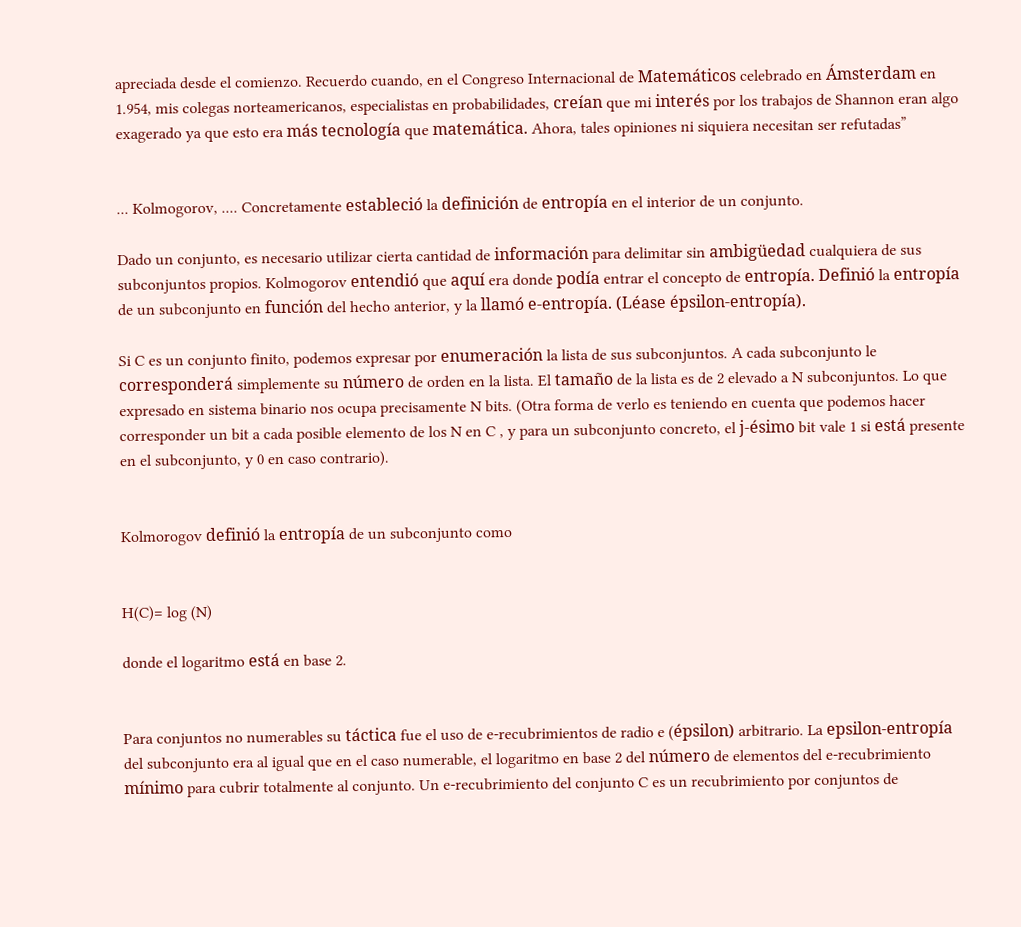apreciada desde el comienzo. Recuerdo cuando, en el Congreso Internacional de Matemáticos celebrado en Ámsterdam en 1.954, mis colegas norteamericanos, especialistas en probabilidades, creían que mi interés por los trabajos de Shannon eran algo exagerado ya que esto era más tecnología que matemática. Ahora, tales opiniones ni siquiera necesitan ser refutadas”


... Kolmogorov, .... Concretamente estableció la definición de entropía en el interior de un conjunto.

Dado un conjunto, es necesario utilizar cierta cantidad de información para delimitar sin ambigüedad cualquiera de sus subconjuntos propios. Kolmogorov entendió que aquí era donde podía entrar el concepto de entropía. Definió la entropía de un subconjunto en función del hecho anterior, y la llamó e-entropía. (Léase épsilon-entropía).

Si C es un conjunto finito, podemos expresar por enumeración la lista de sus subconjuntos. A cada subconjunto le corresponderá simplemente su número de orden en la lista. El tamaño de la lista es de 2 elevado a N subconjuntos. Lo que expresado en sistema binario nos ocupa precisamente N bits. (Otra forma de verlo es teniendo en cuenta que podemos hacer corresponder un bit a cada posible elemento de los N en C , y para un subconjunto concreto, el j-ésimo bit vale 1 si está presente en el subconjunto, y 0 en caso contrario).


Kolmorogov definió la entropía de un subconjunto como


H(C)= log (N)

donde el logaritmo está en base 2.


Para conjuntos no numerables su táctica fue el uso de e-recubrimientos de radio e (épsilon) arbitrario. La epsilon-entropía del subconjunto era al igual que en el caso numerable, el logaritmo en base 2 del número de elementos del e-recubrimiento mínimo para cubrir totalmente al conjunto. Un e-recubrimiento del conjunto C es un recubrimiento por conjuntos de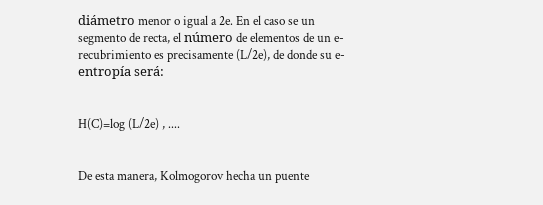diámetro menor o igual a 2e. En el caso se un segmento de recta, el número de elementos de un e-recubrimiento es precisamente (L/2e), de donde su e-entropía será:


H(C)=log (L/2e) , ....


De esta manera, Kolmogorov hecha un puente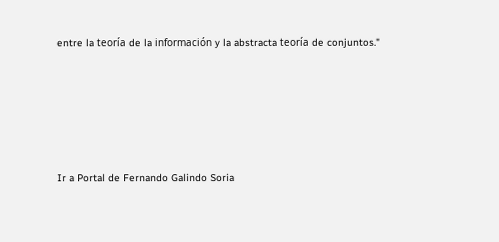entre la teoría de la información y la abstracta teoría de conjuntos."








Ir a Portal de Fernando Galindo Soria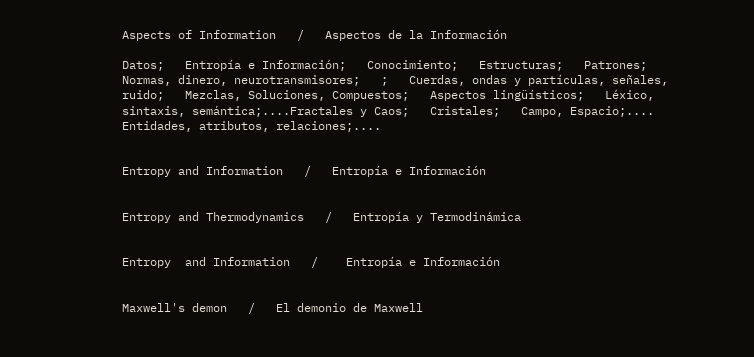Aspects of Information   /   Aspectos de la Información

Datos;   Entropía e Información;   Conocimiento;   Estructuras;   Patrones;   Normas, dinero, neurotransmisores;   ;   Cuerdas, ondas y partículas, señales, ruido;   Mezclas, Soluciones, Compuestos;   Aspectos lingüísticos;   Léxico, sintaxis, semántica;....Fractales y Caos;   Cristales;   Campo, Espacio;.... Entidades, atributos, relaciones;....


Entropy and Information   /   Entropía e Información


Entropy and Thermodynamics   /   Entropía y Termodinámica


Entropy  and Information   /    Entropía e Información


Maxwell's demon   /   El demonio de Maxwell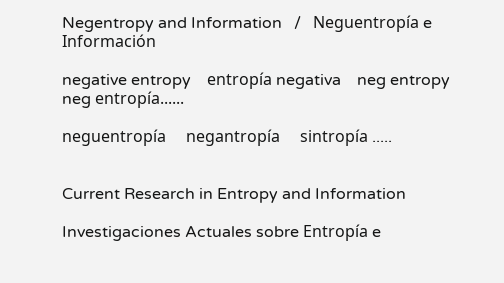Negentropy and Information   /   Neguentropía e Información

negative entropy    entropía negativa    neg entropy    neg entropía......

neguentropía     negantropía     sintropía .....


Current Research in Entropy and Information

Investigaciones Actuales sobre Entropía e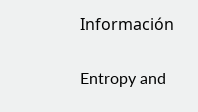Información


Entropy and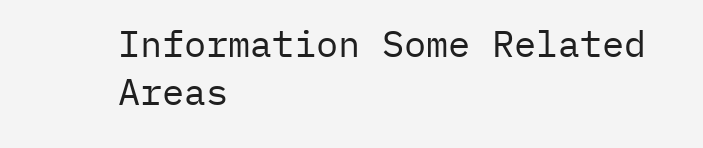Information Some Related Areas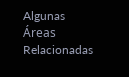Algunas Áreas Relacionadas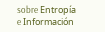sobre Entropía e Información